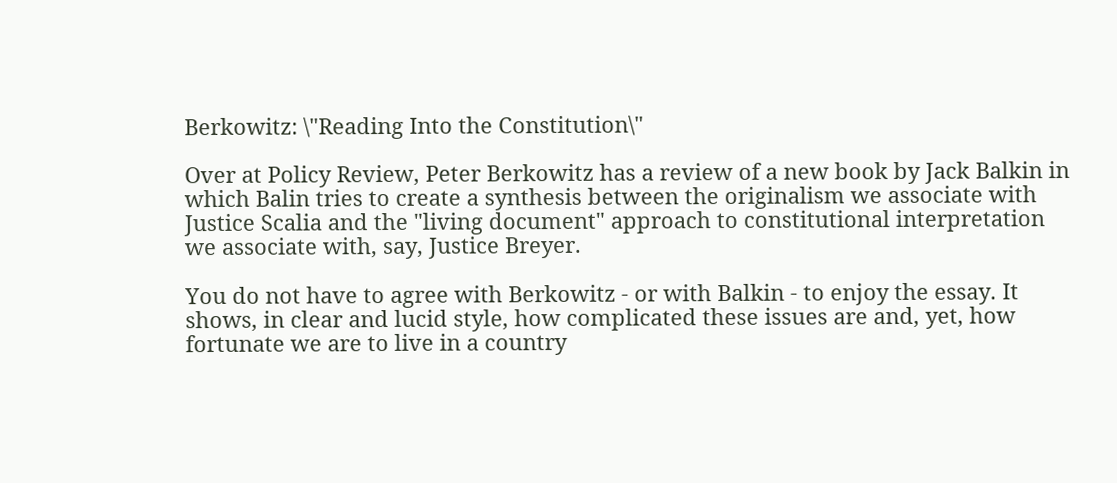Berkowitz: \"Reading Into the Constitution\"

Over at Policy Review, Peter Berkowitz has a review of a new book by Jack Balkin in which Balin tries to create a synthesis between the originalism we associate with Justice Scalia and the "living document" approach to constitutional interpretation we associate with, say, Justice Breyer.

You do not have to agree with Berkowitz - or with Balkin - to enjoy the essay. It shows, in clear and lucid style, how complicated these issues are and, yet, how fortunate we are to live in a country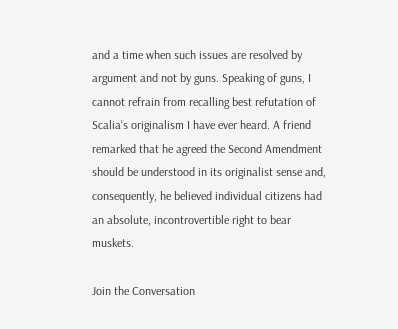and a time when such issues are resolved by argument and not by guns. Speaking of guns, I cannot refrain from recalling best refutation of Scalia's originalism I have ever heard. A friend remarked that he agreed the Second Amendment should be understood in its originalist sense and, consequently, he believed individual citizens had an absolute, incontrovertible right to bear muskets.

Join the Conversation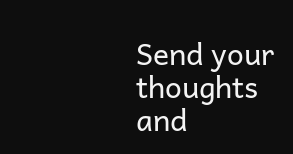Send your thoughts and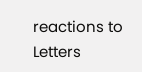reactions to Letters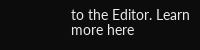to the Editor. Learn more here